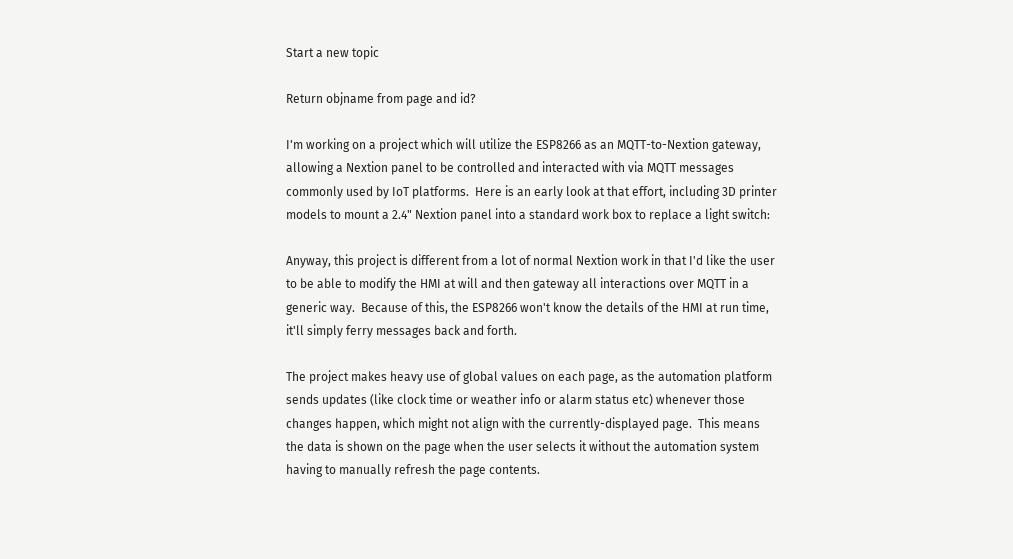Start a new topic

Return objname from page and id?

I'm working on a project which will utilize the ESP8266 as an MQTT-to-Nextion gateway, allowing a Nextion panel to be controlled and interacted with via MQTT messages commonly used by IoT platforms.  Here is an early look at that effort, including 3D printer models to mount a 2.4" Nextion panel into a standard work box to replace a light switch:

Anyway, this project is different from a lot of normal Nextion work in that I'd like the user to be able to modify the HMI at will and then gateway all interactions over MQTT in a generic way.  Because of this, the ESP8266 won't know the details of the HMI at run time, it'll simply ferry messages back and forth.

The project makes heavy use of global values on each page, as the automation platform sends updates (like clock time or weather info or alarm status etc) whenever those changes happen, which might not align with the currently-displayed page.  This means the data is shown on the page when the user selects it without the automation system having to manually refresh the page contents.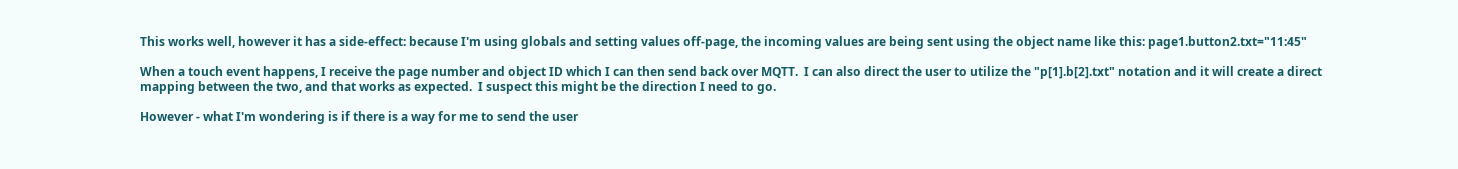This works well, however it has a side-effect: because I'm using globals and setting values off-page, the incoming values are being sent using the object name like this: page1.button2.txt="11:45"

When a touch event happens, I receive the page number and object ID which I can then send back over MQTT.  I can also direct the user to utilize the "p[1].b[2].txt" notation and it will create a direct mapping between the two, and that works as expected.  I suspect this might be the direction I need to go.

However - what I'm wondering is if there is a way for me to send the user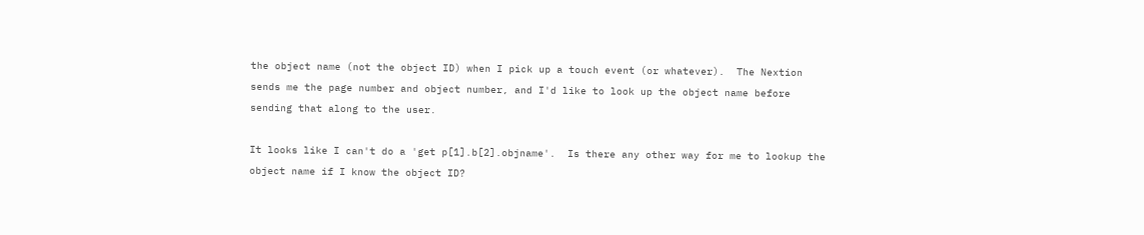the object name (not the object ID) when I pick up a touch event (or whatever).  The Nextion sends me the page number and object number, and I'd like to look up the object name before sending that along to the user.

It looks like I can't do a 'get p[1].b[2].objname'.  Is there any other way for me to lookup the object name if I know the object ID?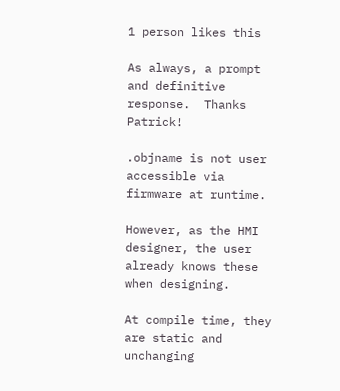1 person likes this

As always, a prompt and definitive response.  Thanks Patrick!

.objname is not user accessible via firmware at runtime.

However, as the HMI designer, the user already knows these when designing.

At compile time, they are static and unchanging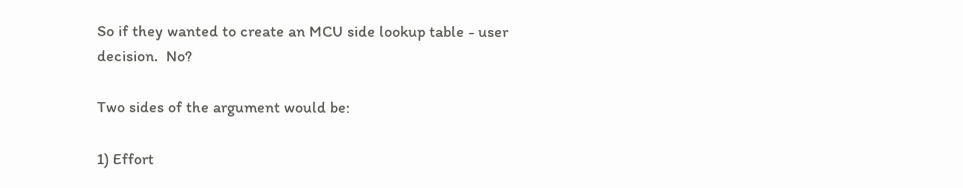So if they wanted to create an MCU side lookup table - user decision.  No?

Two sides of the argument would be:

1) Effort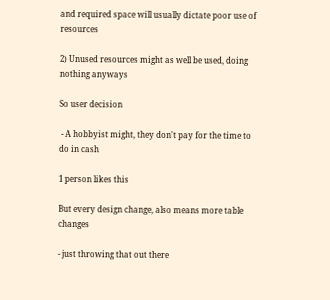and required space will usually dictate poor use of resources

2) Unused resources might as well be used, doing nothing anyways

So user decision

 - A hobbyist might, they don't pay for the time to do in cash

1 person likes this

But every design change, also means more table changes

- just throwing that out there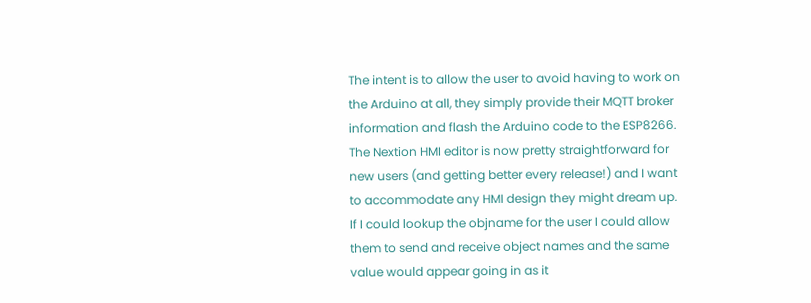The intent is to allow the user to avoid having to work on the Arduino at all, they simply provide their MQTT broker information and flash the Arduino code to the ESP8266.  The Nextion HMI editor is now pretty straightforward for new users (and getting better every release!) and I want to accommodate any HMI design they might dream up.  If I could lookup the objname for the user I could allow them to send and receive object names and the same value would appear going in as it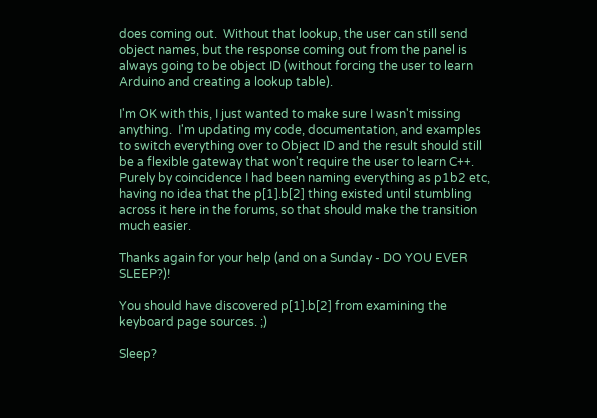does coming out.  Without that lookup, the user can still send object names, but the response coming out from the panel is always going to be object ID (without forcing the user to learn Arduino and creating a lookup table).

I'm OK with this, I just wanted to make sure I wasn't missing anything.  I'm updating my code, documentation, and examples to switch everything over to Object ID and the result should still be a flexible gateway that won't require the user to learn C++.  Purely by coincidence I had been naming everything as p1b2 etc, having no idea that the p[1].b[2] thing existed until stumbling across it here in the forums, so that should make the transition much easier.

Thanks again for your help (and on a Sunday - DO YOU EVER SLEEP?)!

You should have discovered p[1].b[2] from examining the keyboard page sources. ;)

Sleep?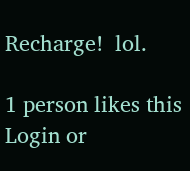Recharge!  lol.

1 person likes this
Login or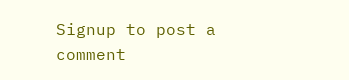Signup to post a comment